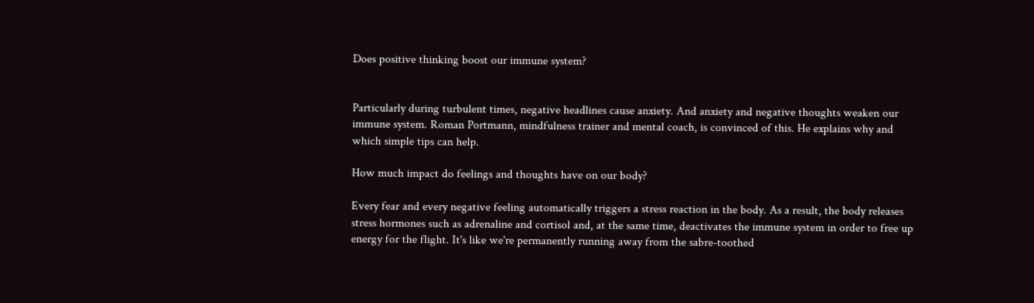Does positive thinking boost our immune system?


Particularly during turbulent times, negative headlines cause anxiety. And anxiety and negative thoughts weaken our immune system. Roman Portmann, mindfulness trainer and mental coach, is convinced of this. He explains why and which simple tips can help.

How much impact do feelings and thoughts have on our body?

Every fear and every negative feeling automatically triggers a stress reaction in the body. As a result, the body releases stress hormones such as adrenaline and cortisol and, at the same time, deactivates the immune system in order to free up energy for the flight. It's like we're permanently running away from the sabre-toothed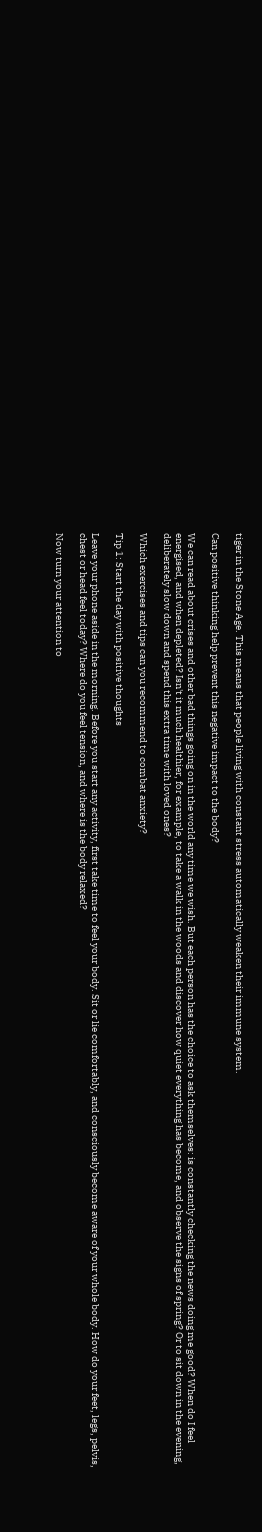tiger in the Stone Age. This means that people living with constant stress automatically weaken their immune system.

Can positive thinking help prevent this negative impact to the body?

We can read about crises and other bad things going on in the world any time we wish. But each person has the choice to ask themselves: is constantly checking the news doing me good? When do I feel energised, and when depleted? Isn't it much healthier, for example, to take a walk in the woods and discover how quiet everything has become, and observe the signs of spring? Or to sit down in the evening, deliberately slow down and spend this extra time with loved ones?

Which exercises and tips can you recommend to combat anxiety?

Tip 1: Start the day with positive thoughts

Leave your phone aside in the morning. Before you start any activity, first take time to feel your body. Sit or lie comfortably, and consciously become aware of your whole body. How do your feet, legs, pelvis, chest or head feel today? Where do you feel tension, and where is the body relaxed?

Now turn your attention to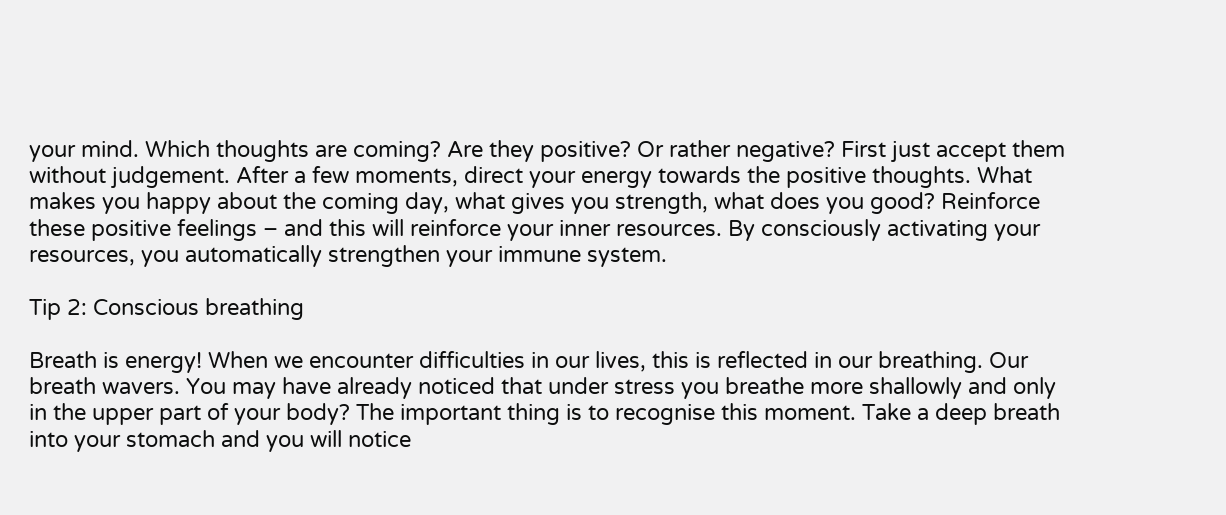your mind. Which thoughts are coming? Are they positive? Or rather negative? First just accept them without judgement. After a few moments, direct your energy towards the positive thoughts. What makes you happy about the coming day, what gives you strength, what does you good? Reinforce these positive feelings – and this will reinforce your inner resources. By consciously activating your resources, you automatically strengthen your immune system.

Tip 2: Conscious breathing

Breath is energy! When we encounter difficulties in our lives, this is reflected in our breathing. Our breath wavers. You may have already noticed that under stress you breathe more shallowly and only in the upper part of your body? The important thing is to recognise this moment. Take a deep breath into your stomach and you will notice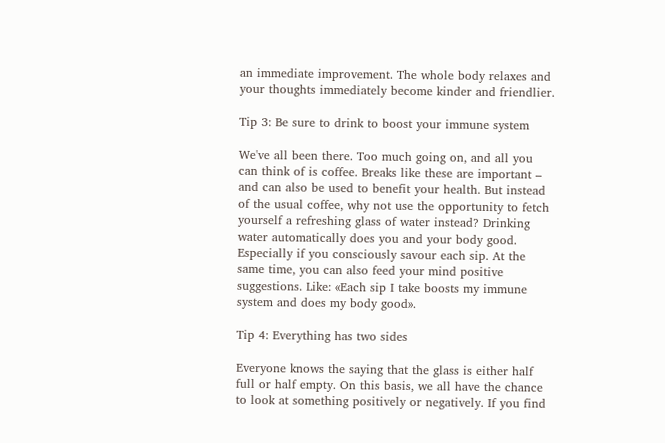an immediate improvement. The whole body relaxes and your thoughts immediately become kinder and friendlier.

Tip 3: Be sure to drink to boost your immune system

We've all been there. Too much going on, and all you can think of is coffee. Breaks like these are important – and can also be used to benefit your health. But instead of the usual coffee, why not use the opportunity to fetch yourself a refreshing glass of water instead? Drinking water automatically does you and your body good. Especially if you consciously savour each sip. At the same time, you can also feed your mind positive suggestions. Like: «Each sip I take boosts my immune system and does my body good».

Tip 4: Everything has two sides

Everyone knows the saying that the glass is either half full or half empty. On this basis, we all have the chance to look at something positively or negatively. If you find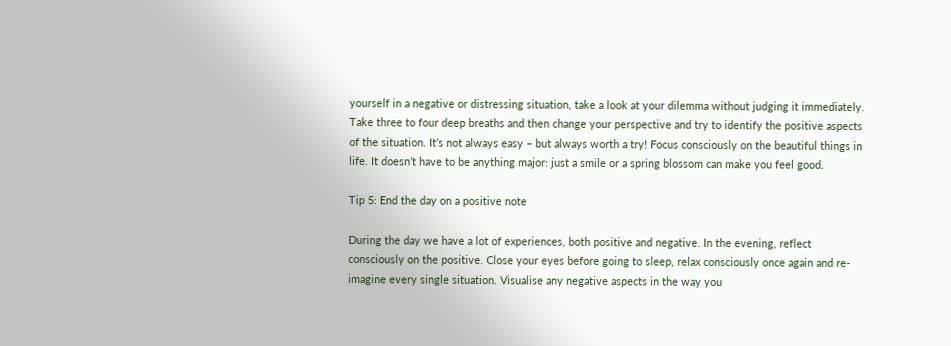yourself in a negative or distressing situation, take a look at your dilemma without judging it immediately. Take three to four deep breaths and then change your perspective and try to identify the positive aspects of the situation. It’s not always easy – but always worth a try! Focus consciously on the beautiful things in life. It doesn’t have to be anything major: just a smile or a spring blossom can make you feel good.

Tip 5: End the day on a positive note

During the day we have a lot of experiences, both positive and negative. In the evening, reflect consciously on the positive. Close your eyes before going to sleep, relax consciously once again and re-imagine every single situation. Visualise any negative aspects in the way you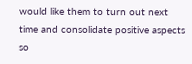would like them to turn out next time and consolidate positive aspects so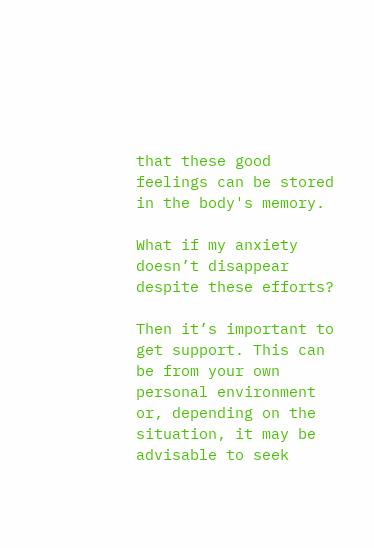that these good feelings can be stored in the body's memory.

What if my anxiety doesn’t disappear despite these efforts?

Then it’s important to get support. This can be from your own personal environment or, depending on the situation, it may be advisable to seek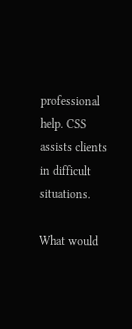professional help. CSS assists clients in difficult situations.

What would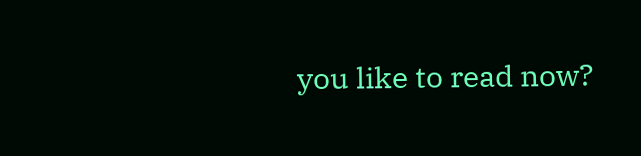you like to read now?